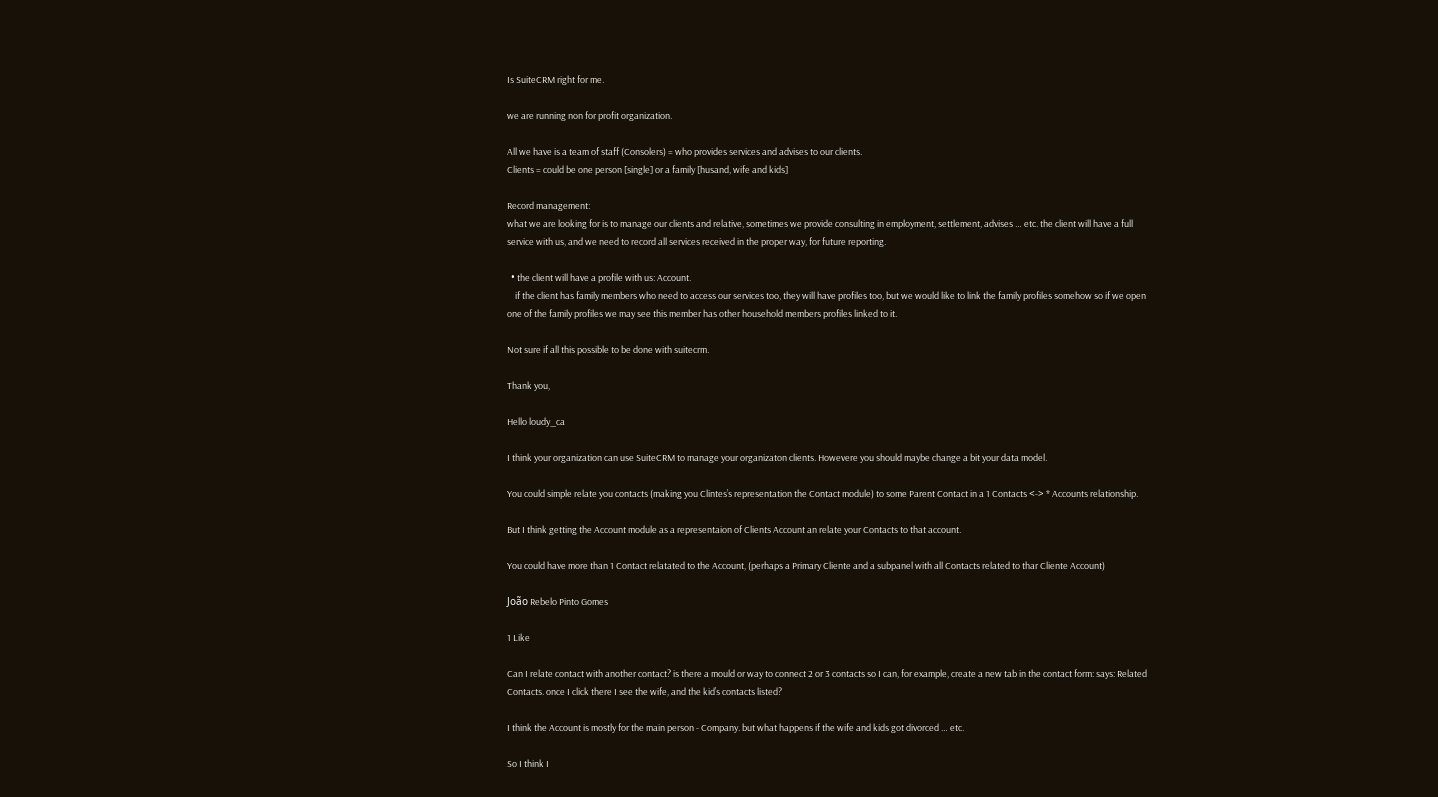Is SuiteCRM right for me.

we are running non for profit organization.

All we have is a team of staff (Consolers) = who provides services and advises to our clients.
Clients = could be one person [single] or a family [husand, wife and kids]

Record management:
what we are looking for is to manage our clients and relative, sometimes we provide consulting in employment, settlement, advises … etc. the client will have a full service with us, and we need to record all services received in the proper way, for future reporting.

  • the client will have a profile with us: Account.
    if the client has family members who need to access our services too, they will have profiles too, but we would like to link the family profiles somehow so if we open one of the family profiles we may see this member has other household members profiles linked to it.

Not sure if all this possible to be done with suitecrm.

Thank you,

Hello loudy_ca

I think your organization can use SuiteCRM to manage your organizaton clients. Howevere you should maybe change a bit your data model.

You could simple relate you contacts (making you Clintes’s representation the Contact module) to some Parent Contact in a 1 Contacts <-> * Accounts relationship.

But I think getting the Account module as a representaion of Clients Account an relate your Contacts to that account.

You could have more than 1 Contact relatated to the Account, (perhaps a Primary Cliente and a subpanel with all Contacts related to thar Cliente Account)

João Rebelo Pinto Gomes

1 Like

Can I relate contact with another contact? is there a mould or way to connect 2 or 3 contacts so I can, for example, create a new tab in the contact form: says: Related Contacts. once I click there I see the wife, and the kid’s contacts listed?

I think the Account is mostly for the main person - Company. but what happens if the wife and kids got divorced … etc.

So I think I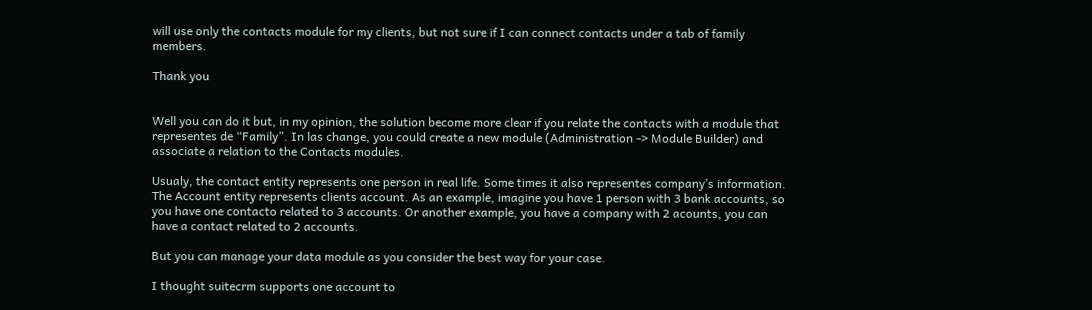will use only the contacts module for my clients, but not sure if I can connect contacts under a tab of family members.

Thank you


Well you can do it but, in my opinion, the solution become more clear if you relate the contacts with a module that representes de “Family”. In las change, you could create a new module (Administration -> Module Builder) and associate a relation to the Contacts modules.

Usualy, the contact entity represents one person in real life. Some times it also representes company’s information. The Account entity represents clients account. As an example, imagine you have 1 person with 3 bank accounts, so you have one contacto related to 3 accounts. Or another example, you have a company with 2 acounts, you can have a contact related to 2 accounts.

But you can manage your data module as you consider the best way for your case.

I thought suitecrm supports one account to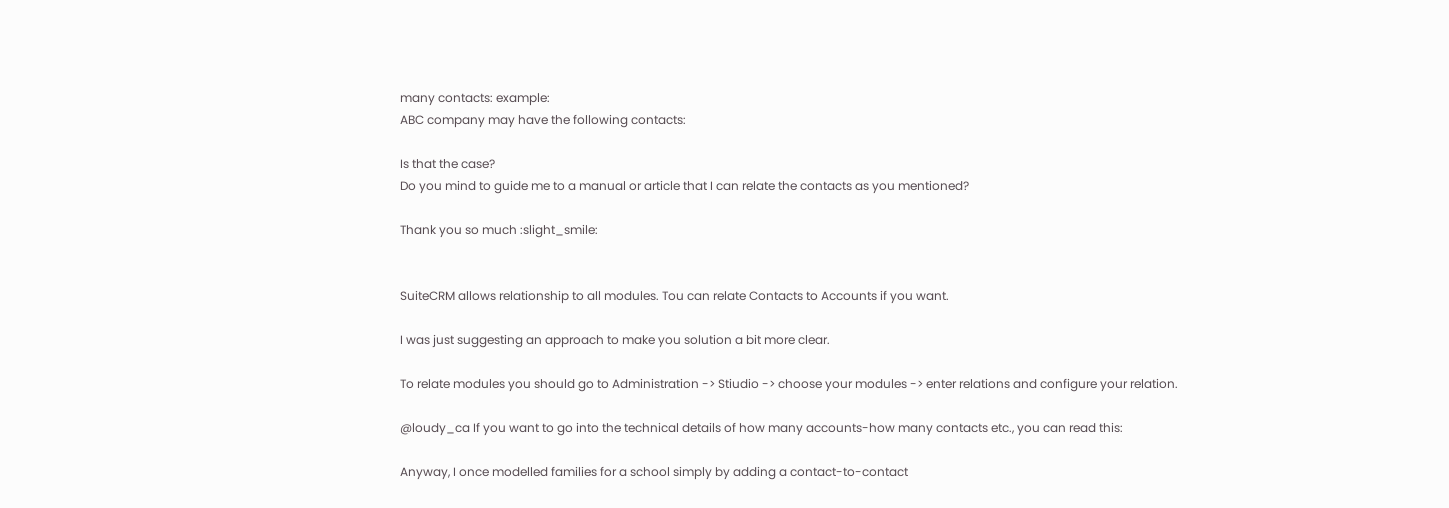many contacts: example:
ABC company may have the following contacts:

Is that the case?
Do you mind to guide me to a manual or article that I can relate the contacts as you mentioned?

Thank you so much :slight_smile:


SuiteCRM allows relationship to all modules. Tou can relate Contacts to Accounts if you want.

I was just suggesting an approach to make you solution a bit more clear.

To relate modules you should go to Administration -> Stiudio -> choose your modules -> enter relations and configure your relation.

@loudy_ca If you want to go into the technical details of how many accounts-how many contacts etc., you can read this:

Anyway, I once modelled families for a school simply by adding a contact-to-contact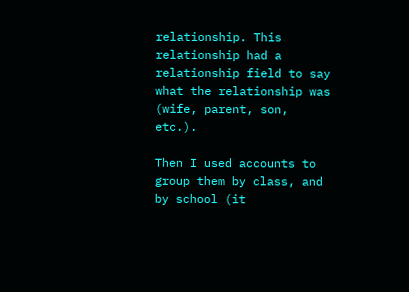relationship. This relationship had a relationship field to say what the relationship was (wife, parent, son, etc.).

Then I used accounts to group them by class, and by school (it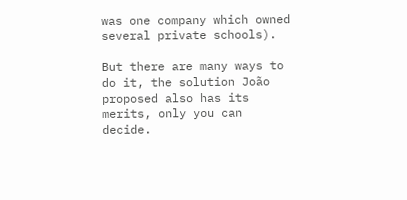was one company which owned several private schools).

But there are many ways to do it, the solution João proposed also has its merits, only you can decide.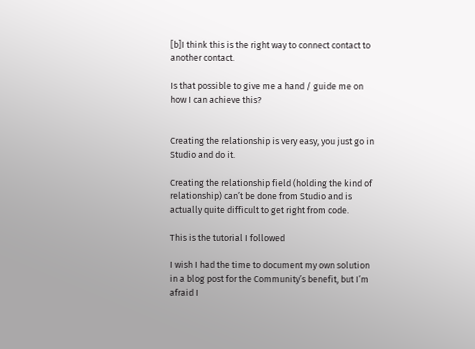[b]I think this is the right way to connect contact to another contact.

Is that possible to give me a hand / guide me on how I can achieve this?


Creating the relationship is very easy, you just go in Studio and do it.

Creating the relationship field (holding the kind of relationship) can’t be done from Studio and is actually quite difficult to get right from code.

This is the tutorial I followed

I wish I had the time to document my own solution in a blog post for the Community’s benefit, but I’m afraid I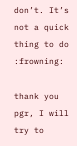don’t. It’s not a quick thing to do :frowning:

thank you pgr, I will try to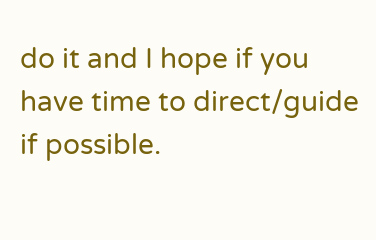do it and I hope if you have time to direct/guide if possible.